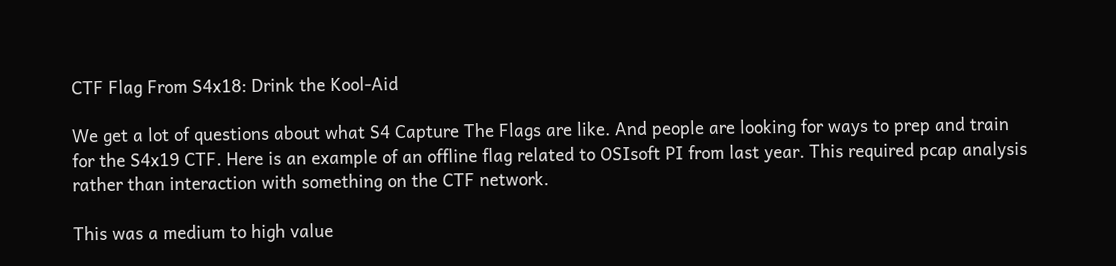CTF Flag From S4x18: Drink the Kool-Aid

We get a lot of questions about what S4 Capture The Flags are like. And people are looking for ways to prep and train for the S4x19 CTF. Here is an example of an offline flag related to OSIsoft PI from last year. This required pcap analysis rather than interaction with something on the CTF network.

This was a medium to high value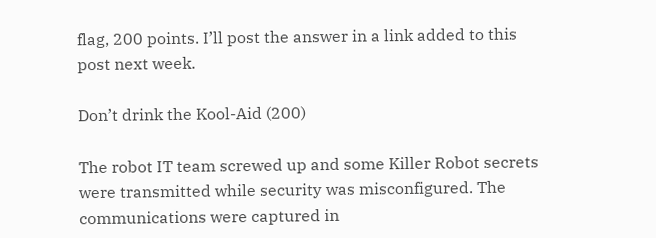flag, 200 points. I’ll post the answer in a link added to this post next week.

Don’t drink the Kool-Aid (200)

The robot IT team screwed up and some Killer Robot secrets were transmitted while security was misconfigured. The communications were captured in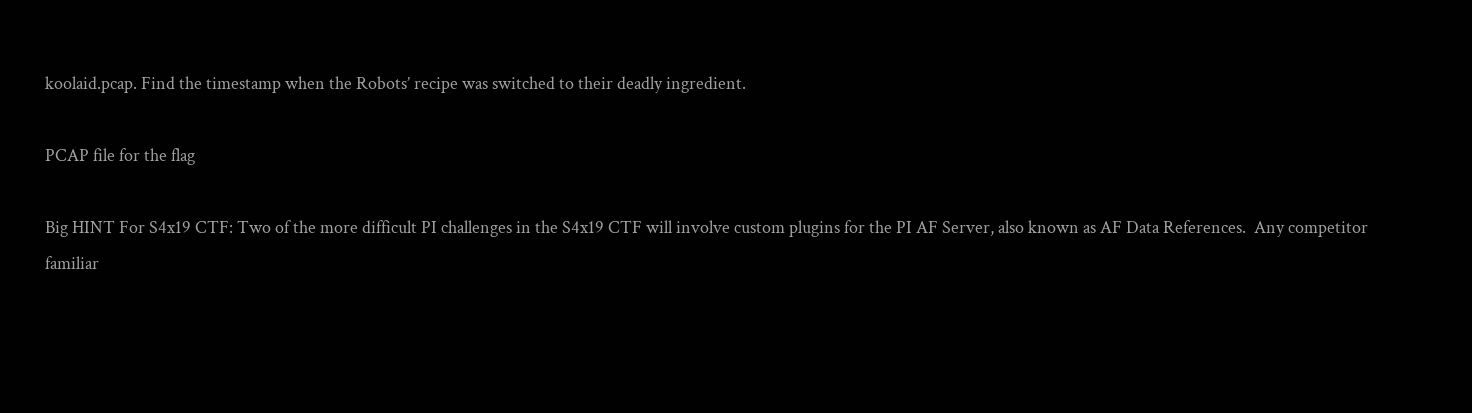koolaid.pcap. Find the timestamp when the Robots’ recipe was switched to their deadly ingredient.

PCAP file for the flag

Big HINT For S4x19 CTF: Two of the more difficult PI challenges in the S4x19 CTF will involve custom plugins for the PI AF Server, also known as AF Data References.  Any competitor familiar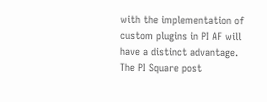with the implementation of custom plugins in PI AF will have a distinct advantage.  The PI Square post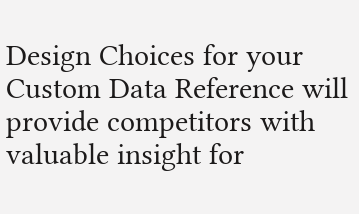Design Choices for your Custom Data Reference will provide competitors with valuable insight for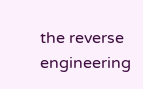the reverse engineering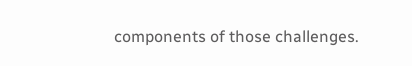components of those challenges.